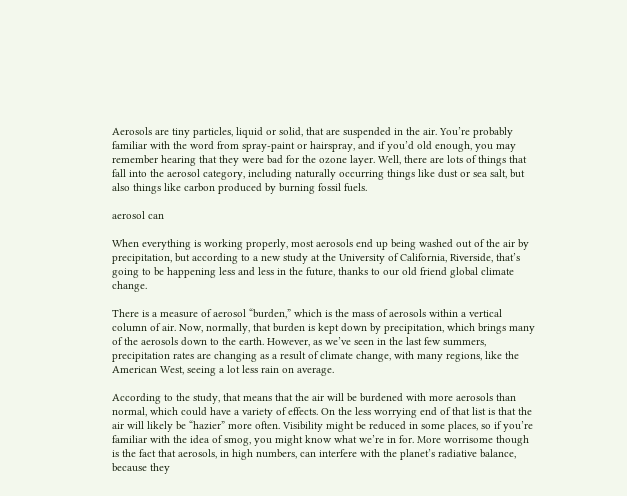Aerosols are tiny particles, liquid or solid, that are suspended in the air. You’re probably familiar with the word from spray-paint or hairspray, and if you’d old enough, you may remember hearing that they were bad for the ozone layer. Well, there are lots of things that fall into the aerosol category, including naturally occurring things like dust or sea salt, but also things like carbon produced by burning fossil fuels.

aerosol can

When everything is working properly, most aerosols end up being washed out of the air by precipitation, but according to a new study at the University of California, Riverside, that’s going to be happening less and less in the future, thanks to our old friend global climate change.

There is a measure of aerosol “burden,” which is the mass of aerosols within a vertical column of air. Now, normally, that burden is kept down by precipitation, which brings many of the aerosols down to the earth. However, as we’ve seen in the last few summers, precipitation rates are changing as a result of climate change, with many regions, like the American West, seeing a lot less rain on average.

According to the study, that means that the air will be burdened with more aerosols than normal, which could have a variety of effects. On the less worrying end of that list is that the air will likely be “hazier” more often. Visibility might be reduced in some places, so if you’re familiar with the idea of smog, you might know what we’re in for. More worrisome though is the fact that aerosols, in high numbers, can interfere with the planet’s radiative balance, because they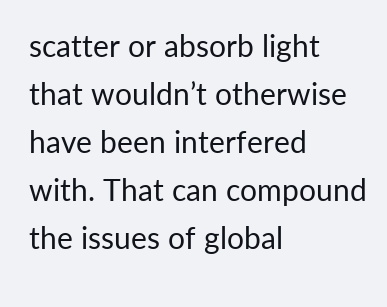scatter or absorb light that wouldn’t otherwise have been interfered with. That can compound the issues of global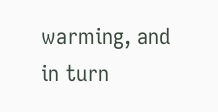warming, and in turn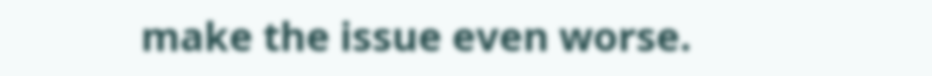make the issue even worse.